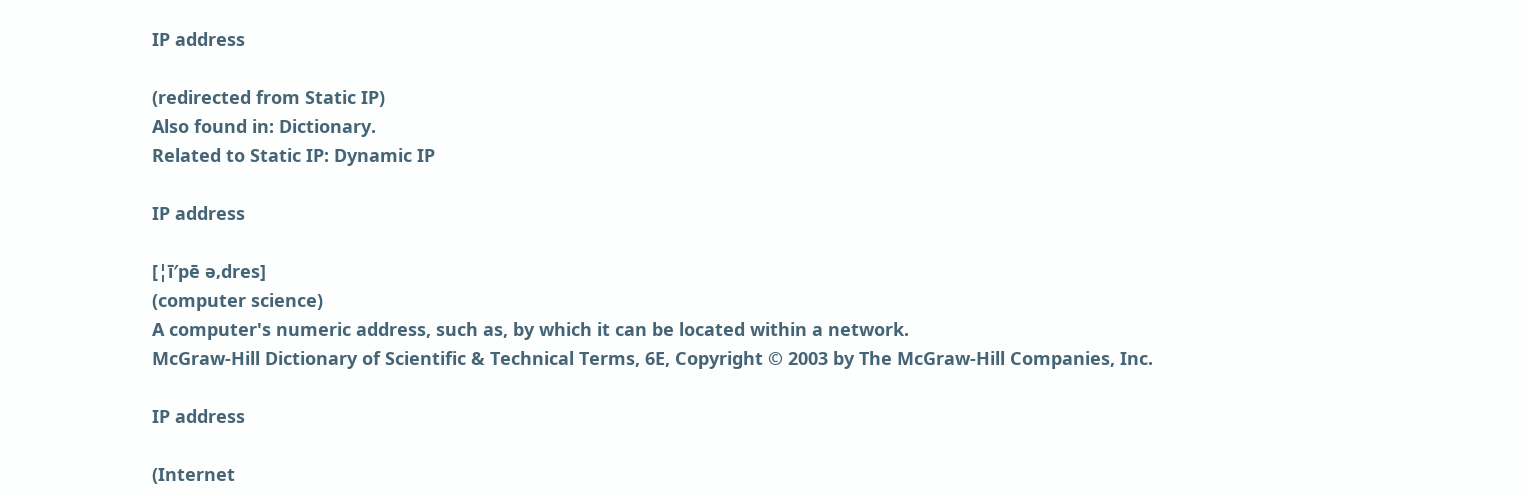IP address

(redirected from Static IP)
Also found in: Dictionary.
Related to Static IP: Dynamic IP

IP address

[¦ī′pē ə‚dres]
(computer science)
A computer's numeric address, such as, by which it can be located within a network.
McGraw-Hill Dictionary of Scientific & Technical Terms, 6E, Copyright © 2003 by The McGraw-Hill Companies, Inc.

IP address

(Internet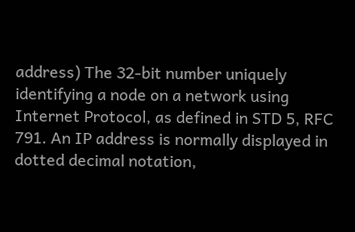address) The 32-bit number uniquely identifying a node on a network using Internet Protocol, as defined in STD 5, RFC 791. An IP address is normally displayed in dotted decimal notation,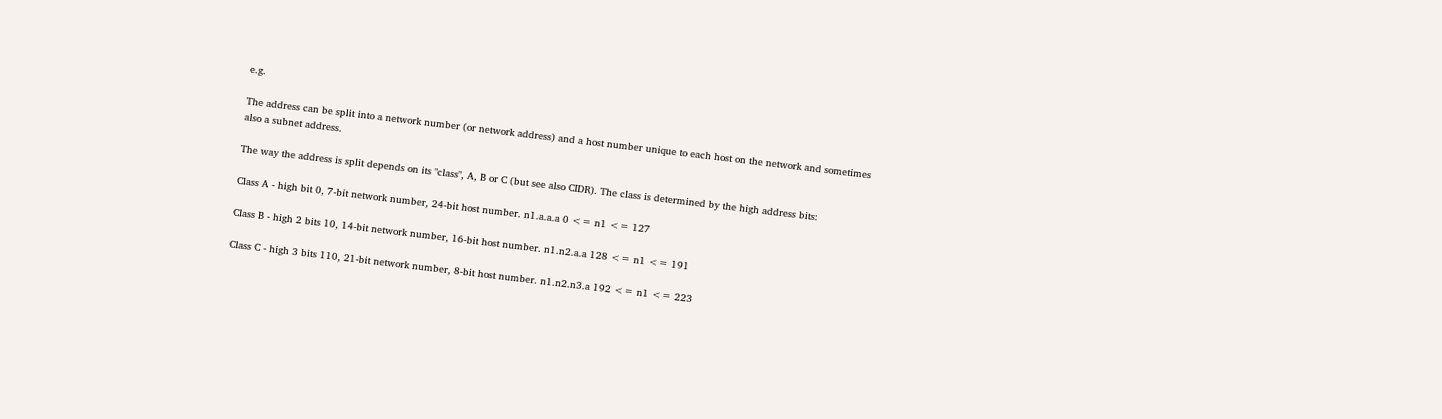e.g.

The address can be split into a network number (or network address) and a host number unique to each host on the network and sometimes also a subnet address.

The way the address is split depends on its "class", A, B or C (but see also CIDR). The class is determined by the high address bits:

Class A - high bit 0, 7-bit network number, 24-bit host number. n1.a.a.a 0 <= n1 <= 127

Class B - high 2 bits 10, 14-bit network number, 16-bit host number. n1.n2.a.a 128 <= n1 <= 191

Class C - high 3 bits 110, 21-bit network number, 8-bit host number. n1.n2.n3.a 192 <= n1 <= 223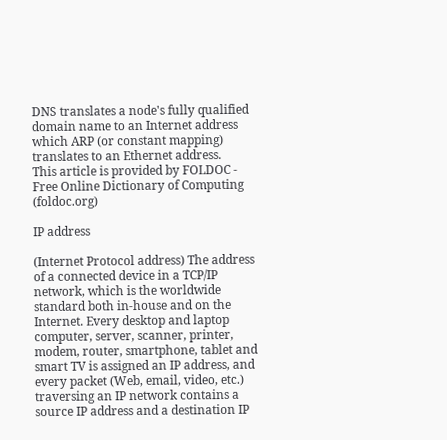DNS translates a node's fully qualified domain name to an Internet address which ARP (or constant mapping) translates to an Ethernet address.
This article is provided by FOLDOC - Free Online Dictionary of Computing (foldoc.org)

IP address

(Internet Protocol address) The address of a connected device in a TCP/IP network, which is the worldwide standard both in-house and on the Internet. Every desktop and laptop computer, server, scanner, printer, modem, router, smartphone, tablet and smart TV is assigned an IP address, and every packet (Web, email, video, etc.) traversing an IP network contains a source IP address and a destination IP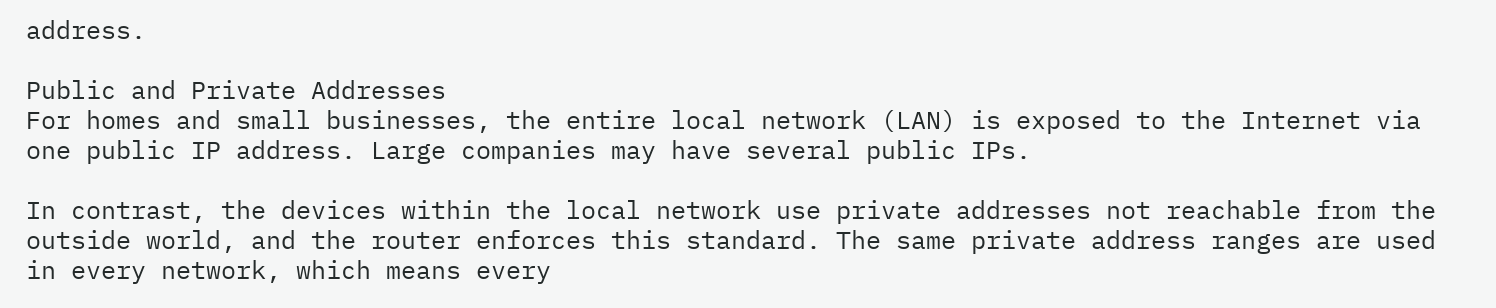address.

Public and Private Addresses
For homes and small businesses, the entire local network (LAN) is exposed to the Internet via one public IP address. Large companies may have several public IPs.

In contrast, the devices within the local network use private addresses not reachable from the outside world, and the router enforces this standard. The same private address ranges are used in every network, which means every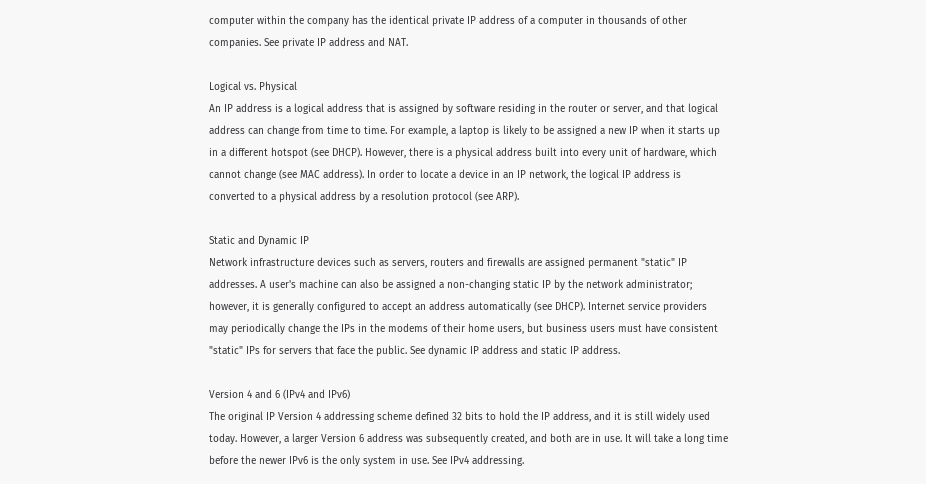computer within the company has the identical private IP address of a computer in thousands of other companies. See private IP address and NAT.

Logical vs. Physical
An IP address is a logical address that is assigned by software residing in the router or server, and that logical address can change from time to time. For example, a laptop is likely to be assigned a new IP when it starts up in a different hotspot (see DHCP). However, there is a physical address built into every unit of hardware, which cannot change (see MAC address). In order to locate a device in an IP network, the logical IP address is converted to a physical address by a resolution protocol (see ARP).

Static and Dynamic IP
Network infrastructure devices such as servers, routers and firewalls are assigned permanent "static" IP addresses. A user's machine can also be assigned a non-changing static IP by the network administrator; however, it is generally configured to accept an address automatically (see DHCP). Internet service providers may periodically change the IPs in the modems of their home users, but business users must have consistent "static" IPs for servers that face the public. See dynamic IP address and static IP address.

Version 4 and 6 (IPv4 and IPv6)
The original IP Version 4 addressing scheme defined 32 bits to hold the IP address, and it is still widely used today. However, a larger Version 6 address was subsequently created, and both are in use. It will take a long time before the newer IPv6 is the only system in use. See IPv4 addressing.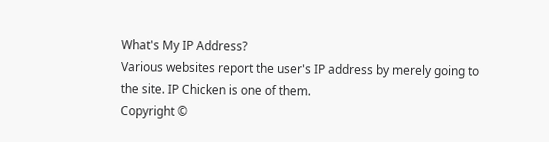What's My IP Address?
Various websites report the user's IP address by merely going to the site. IP Chicken is one of them.
Copyright ©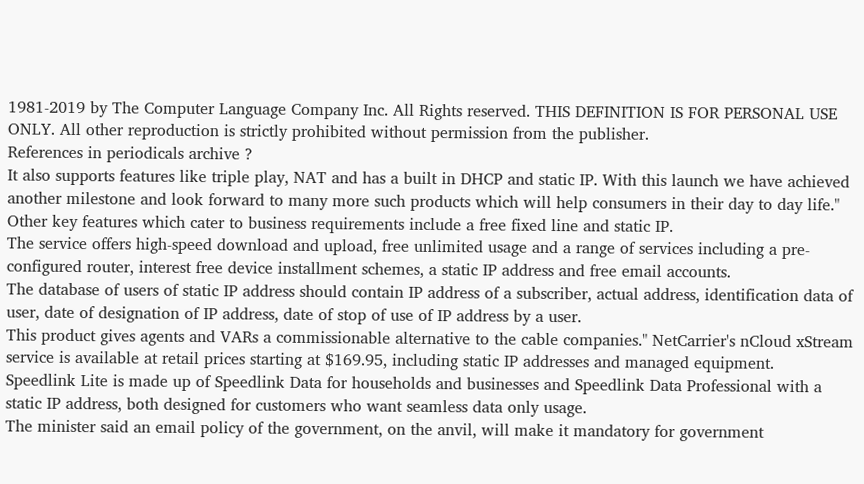1981-2019 by The Computer Language Company Inc. All Rights reserved. THIS DEFINITION IS FOR PERSONAL USE ONLY. All other reproduction is strictly prohibited without permission from the publisher.
References in periodicals archive ?
It also supports features like triple play, NAT and has a built in DHCP and static IP. With this launch we have achieved another milestone and look forward to many more such products which will help consumers in their day to day life."
Other key features which cater to business requirements include a free fixed line and static IP.
The service offers high-speed download and upload, free unlimited usage and a range of services including a pre-configured router, interest free device installment schemes, a static IP address and free email accounts.
The database of users of static IP address should contain IP address of a subscriber, actual address, identification data of user, date of designation of IP address, date of stop of use of IP address by a user.
This product gives agents and VARs a commissionable alternative to the cable companies." NetCarrier's nCloud xStream service is available at retail prices starting at $169.95, including static IP addresses and managed equipment.
Speedlink Lite is made up of Speedlink Data for households and businesses and Speedlink Data Professional with a static IP address, both designed for customers who want seamless data only usage.
The minister said an email policy of the government, on the anvil, will make it mandatory for government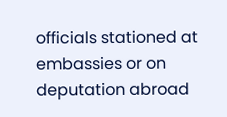officials stationed at embassies or on deputation abroad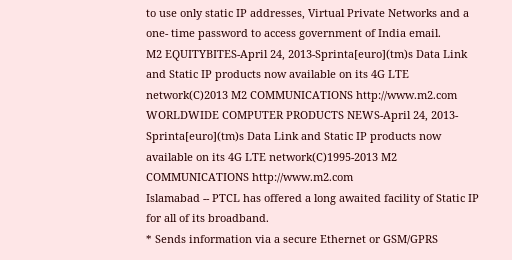to use only static IP addresses, Virtual Private Networks and a one- time password to access government of India email.
M2 EQUITYBITES-April 24, 2013-Sprinta[euro](tm)s Data Link and Static IP products now available on its 4G LTE network(C)2013 M2 COMMUNICATIONS http://www.m2.com
WORLDWIDE COMPUTER PRODUCTS NEWS-April 24, 2013-Sprinta[euro](tm)s Data Link and Static IP products now available on its 4G LTE network(C)1995-2013 M2 COMMUNICATIONS http://www.m2.com
Islamabad -- PTCL has offered a long awaited facility of Static IP for all of its broadband.
* Sends information via a secure Ethernet or GSM/GPRS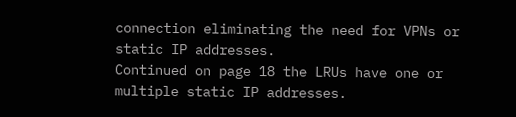connection eliminating the need for VPNs or static IP addresses.
Continued on page 18 the LRUs have one or multiple static IP addresses.